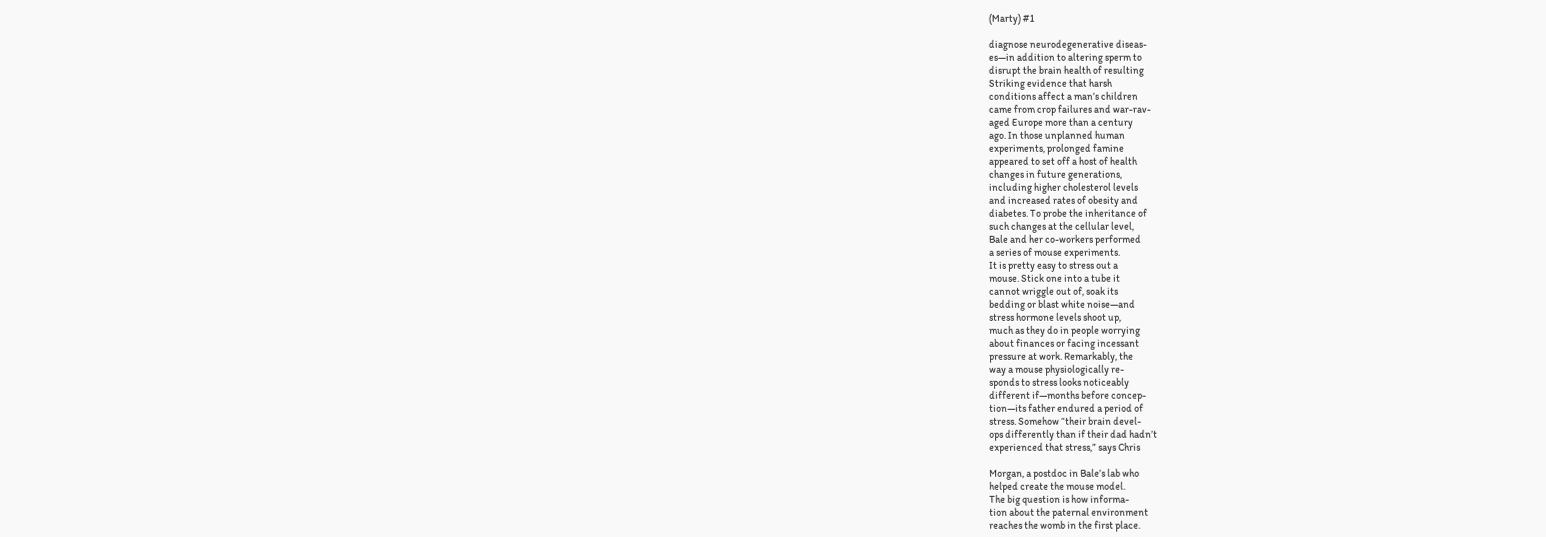(Marty) #1

diagnose neurodegenerative diseas-
es—in addition to altering sperm to
disrupt the brain health of resulting
Striking evidence that harsh
conditions affect a man’s children
came from crop failures and war-rav-
aged Europe more than a century
ago. In those unplanned human
experiments, prolonged famine
appeared to set off a host of health
changes in future generations,
including higher cholesterol levels
and increased rates of obesity and
diabetes. To probe the inheritance of
such changes at the cellular level,
Bale and her co-workers performed
a series of mouse experiments.
It is pretty easy to stress out a
mouse. Stick one into a tube it
cannot wriggle out of, soak its
bedding or blast white noise—and
stress hormone levels shoot up,
much as they do in people worrying
about finances or facing incessant
pressure at work. Remarkably, the
way a mouse physiologically re-
sponds to stress looks noticeably
different if—months before concep-
tion—its father endured a period of
stress. Somehow “their brain devel-
ops differently than if their dad hadn’t
experienced that stress,” says Chris

Morgan, a postdoc in Bale’s lab who
helped create the mouse model.
The big question is how informa-
tion about the paternal environment
reaches the womb in the first place.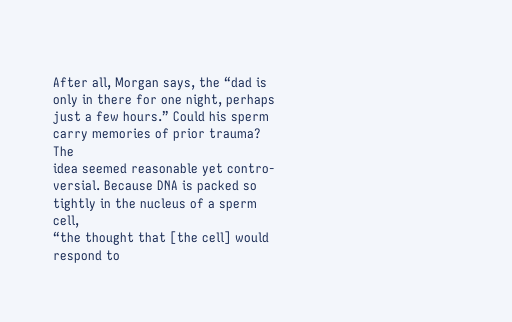After all, Morgan says, the “dad is
only in there for one night, perhaps
just a few hours.” Could his sperm
carry memories of prior trauma? The
idea seemed reasonable yet contro-
versial. Because DNA is packed so
tightly in the nucleus of a sperm cell,
“the thought that [the cell] would
respond to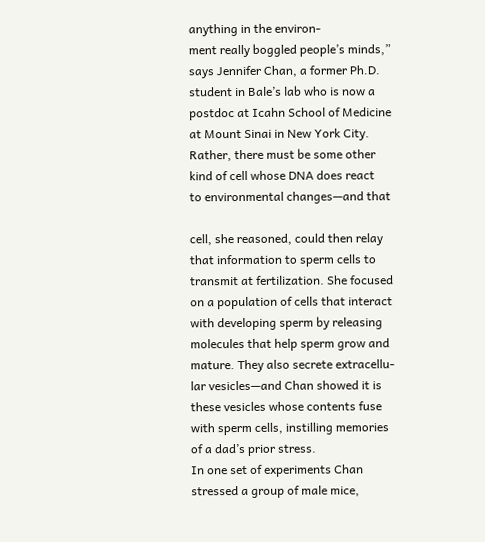anything in the environ-
ment really boggled people’s minds,”
says Jennifer Chan, a former Ph.D.
student in Bale’s lab who is now a
postdoc at Icahn School of Medicine
at Mount Sinai in New York City.
Rather, there must be some other
kind of cell whose DNA does react
to environmental changes—and that

cell, she reasoned, could then relay
that information to sperm cells to
transmit at fertilization. She focused
on a population of cells that interact
with developing sperm by releasing
molecules that help sperm grow and
mature. They also secrete extracellu-
lar vesicles—and Chan showed it is
these vesicles whose contents fuse
with sperm cells, instilling memories
of a dad’s prior stress.
In one set of experiments Chan
stressed a group of male mice,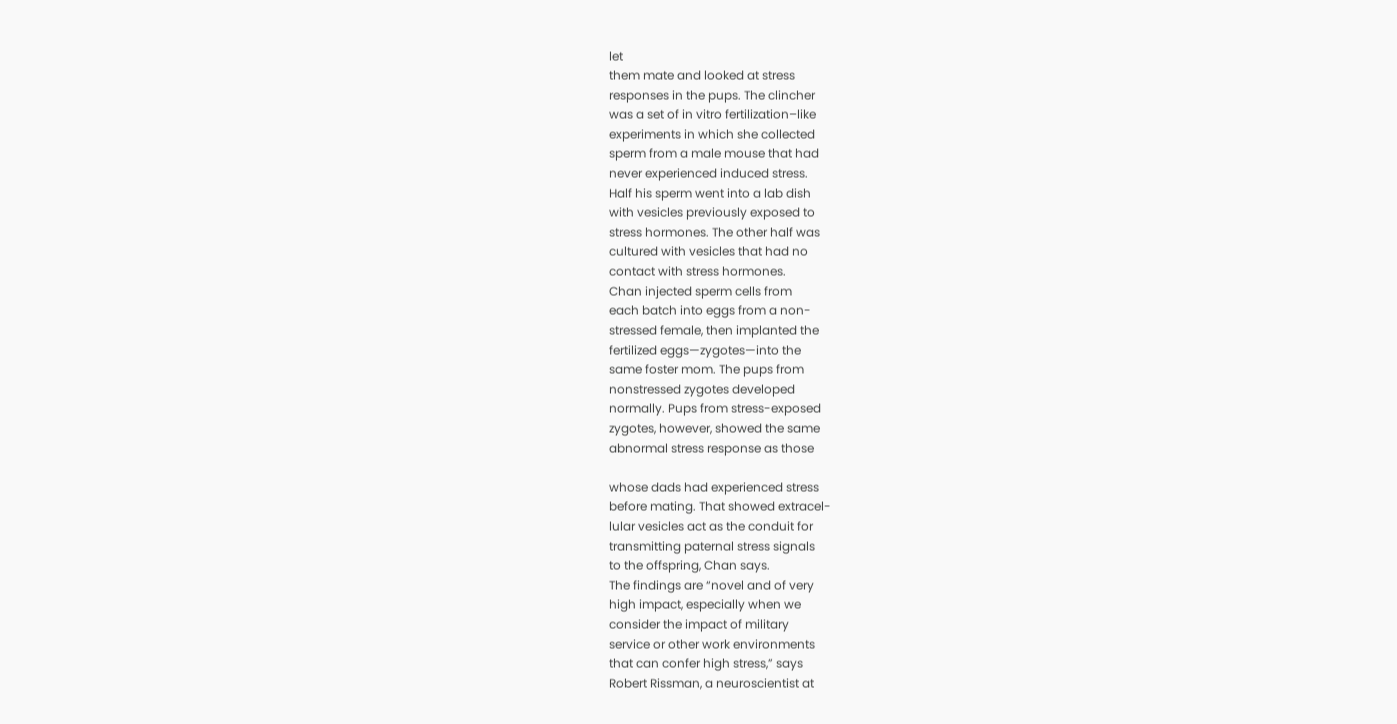let
them mate and looked at stress
responses in the pups. The clincher
was a set of in vitro fertilization–like
experiments in which she collected
sperm from a male mouse that had
never experienced induced stress.
Half his sperm went into a lab dish
with vesicles previously exposed to
stress hormones. The other half was
cultured with vesicles that had no
contact with stress hormones.
Chan injected sperm cells from
each batch into eggs from a non-
stressed female, then implanted the
fertilized eggs—zygotes—into the
same foster mom. The pups from
nonstressed zygotes developed
normally. Pups from stress-exposed
zygotes, however, showed the same
abnormal stress response as those

whose dads had experienced stress
before mating. That showed extracel-
lular vesicles act as the conduit for
transmitting paternal stress signals
to the offspring, Chan says.
The findings are “novel and of very
high impact, especially when we
consider the impact of military
service or other work environments
that can confer high stress,” says
Robert Rissman, a neuroscientist at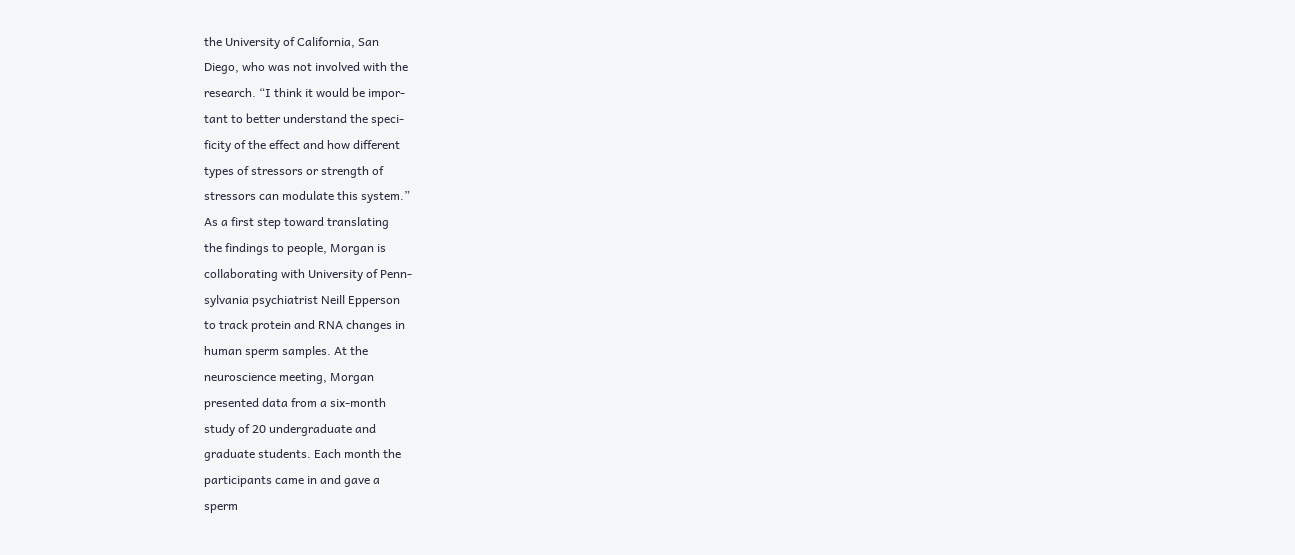the University of California, San
Diego, who was not involved with the
research. “I think it would be impor-
tant to better understand the speci-
ficity of the effect and how different
types of stressors or strength of
stressors can modulate this system.”
As a first step toward translating
the findings to people, Morgan is
collaborating with University of Penn-
sylvania psychiatrist Neill Epperson
to track protein and RNA changes in
human sperm samples. At the
neuroscience meeting, Morgan
presented data from a six-month
study of 20 undergraduate and
graduate students. Each month the
participants came in and gave a
sperm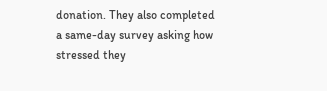donation. They also completed
a same-day survey asking how
stressed they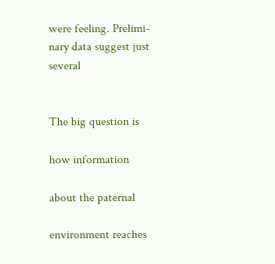were feeling. Prelimi-
nary data suggest just several


The big question is

how information

about the paternal

environment reaches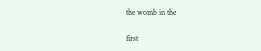the womb in the

first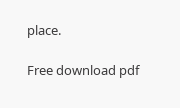place.

Free download pdf